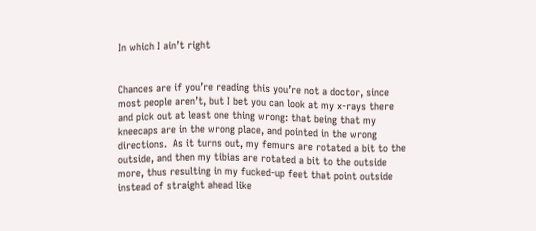In which I ain’t right


Chances are if you’re reading this you’re not a doctor, since most people aren’t, but I bet you can look at my x-rays there and pick out at least one thing wrong: that being that my kneecaps are in the wrong place, and pointed in the wrong directions.  As it turns out, my femurs are rotated a bit to the outside, and then my tibias are rotated a bit to the outside more, thus resulting in my fucked-up feet that point outside instead of straight ahead like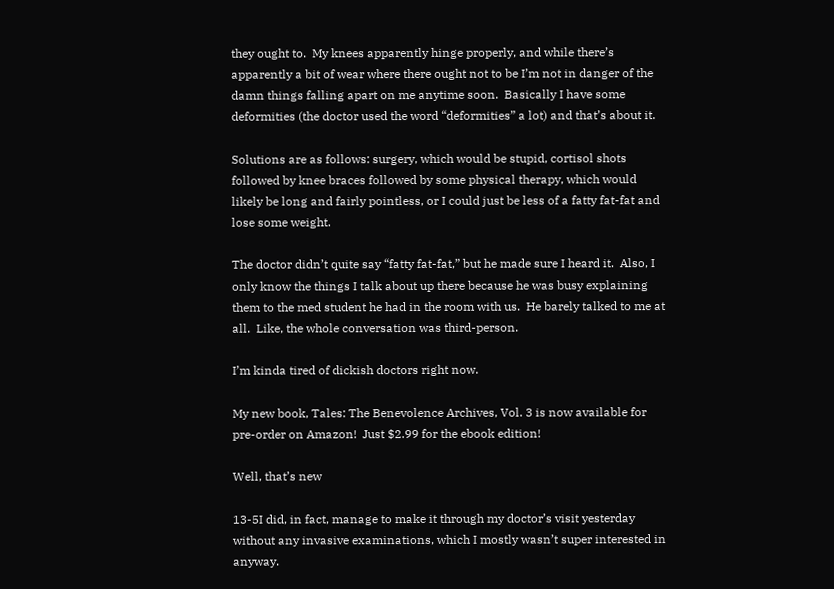they ought to.  My knees apparently hinge properly, and while there’s apparently a bit of wear where there ought not to be I’m not in danger of the damn things falling apart on me anytime soon.  Basically I have some deformities (the doctor used the word “deformities” a lot) and that’s about it.

Solutions are as follows: surgery, which would be stupid, cortisol shots followed by knee braces followed by some physical therapy, which would likely be long and fairly pointless, or I could just be less of a fatty fat-fat and lose some weight.

The doctor didn’t quite say “fatty fat-fat,” but he made sure I heard it.  Also, I only know the things I talk about up there because he was busy explaining them to the med student he had in the room with us.  He barely talked to me at all.  Like, the whole conversation was third-person.

I’m kinda tired of dickish doctors right now.

My new book, Tales: The Benevolence Archives, Vol. 3 is now available for pre-order on Amazon!  Just $2.99 for the ebook edition!

Well, that’s new

13-5I did, in fact, manage to make it through my doctor’s visit yesterday without any invasive examinations, which I mostly wasn’t super interested in anyway.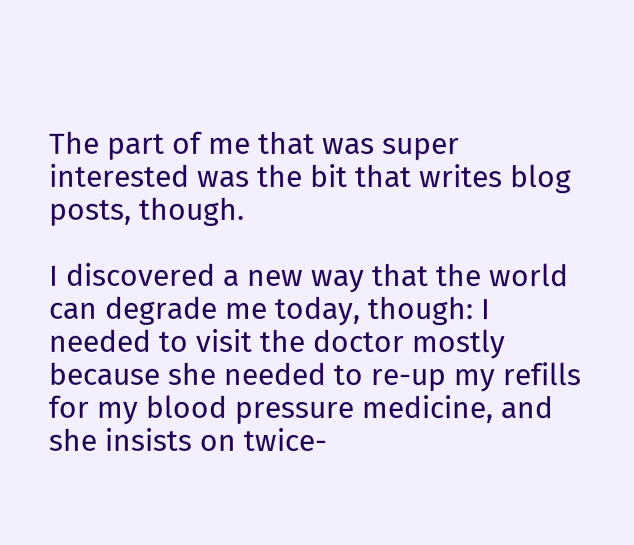The part of me that was super interested was the bit that writes blog posts, though.

I discovered a new way that the world can degrade me today, though: I needed to visit the doctor mostly because she needed to re-up my refills for my blood pressure medicine, and she insists on twice-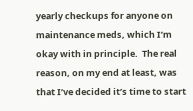yearly checkups for anyone on maintenance meds, which I’m okay with in principle.  The real reason, on my end at least, was that I’ve decided it’s time to start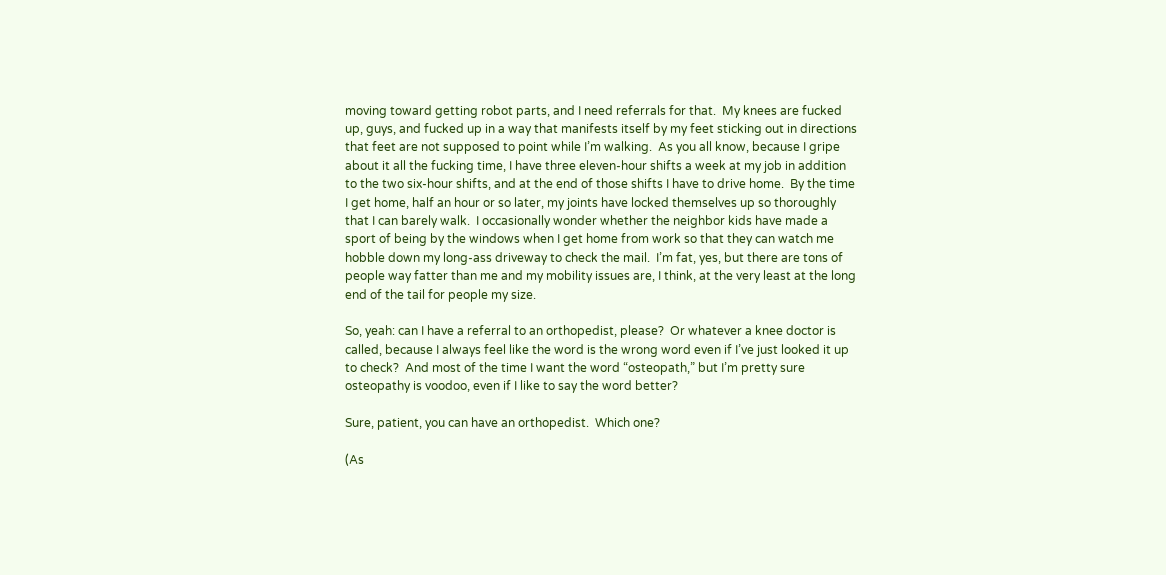moving toward getting robot parts, and I need referrals for that.  My knees are fucked up, guys, and fucked up in a way that manifests itself by my feet sticking out in directions that feet are not supposed to point while I’m walking.  As you all know, because I gripe about it all the fucking time, I have three eleven-hour shifts a week at my job in addition to the two six-hour shifts, and at the end of those shifts I have to drive home.  By the time I get home, half an hour or so later, my joints have locked themselves up so thoroughly that I can barely walk.  I occasionally wonder whether the neighbor kids have made a sport of being by the windows when I get home from work so that they can watch me hobble down my long-ass driveway to check the mail.  I’m fat, yes, but there are tons of people way fatter than me and my mobility issues are, I think, at the very least at the long end of the tail for people my size.

So, yeah: can I have a referral to an orthopedist, please?  Or whatever a knee doctor is called, because I always feel like the word is the wrong word even if I’ve just looked it up to check?  And most of the time I want the word “osteopath,” but I’m pretty sure osteopathy is voodoo, even if I like to say the word better?

Sure, patient, you can have an orthopedist.  Which one?

(As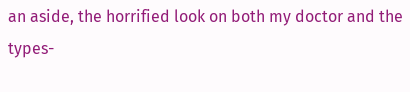an aside, the horrified look on both my doctor and the types-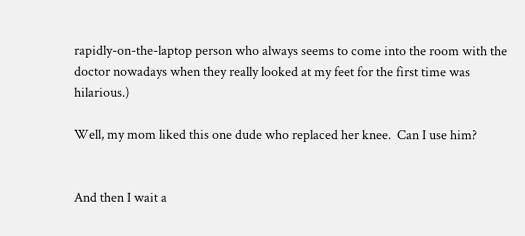rapidly-on-the-laptop person who always seems to come into the room with the doctor nowadays when they really looked at my feet for the first time was hilarious.)

Well, my mom liked this one dude who replaced her knee.  Can I use him?


And then I wait a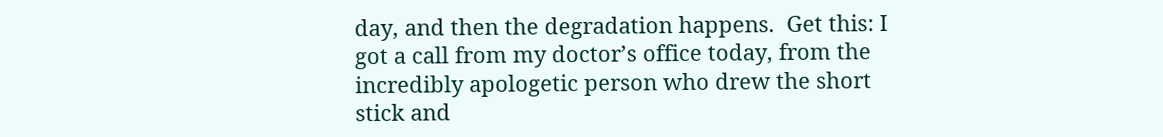day, and then the degradation happens.  Get this: I got a call from my doctor’s office today, from the incredibly apologetic person who drew the short stick and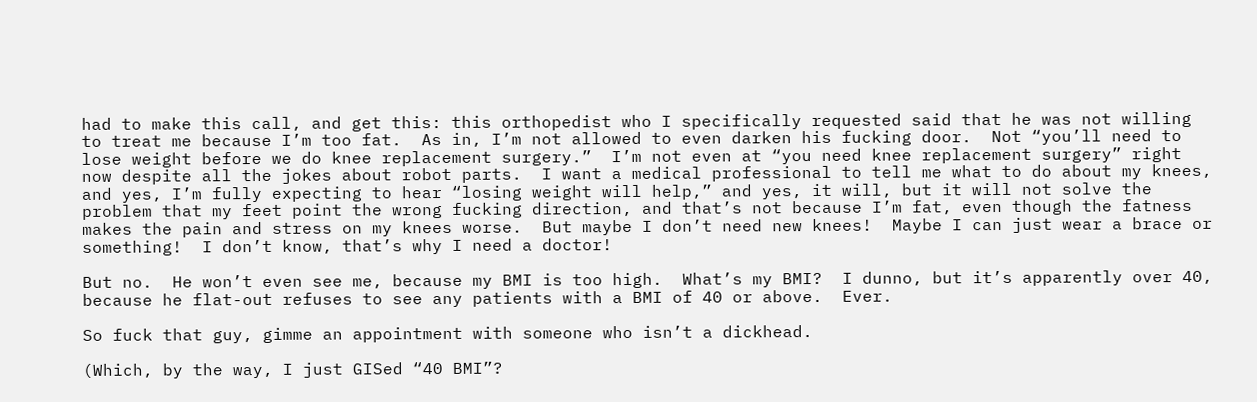had to make this call, and get this: this orthopedist who I specifically requested said that he was not willing to treat me because I’m too fat.  As in, I’m not allowed to even darken his fucking door.  Not “you’ll need to lose weight before we do knee replacement surgery.”  I’m not even at “you need knee replacement surgery” right now despite all the jokes about robot parts.  I want a medical professional to tell me what to do about my knees, and yes, I’m fully expecting to hear “losing weight will help,” and yes, it will, but it will not solve the problem that my feet point the wrong fucking direction, and that’s not because I’m fat, even though the fatness makes the pain and stress on my knees worse.  But maybe I don’t need new knees!  Maybe I can just wear a brace or something!  I don’t know, that’s why I need a doctor!

But no.  He won’t even see me, because my BMI is too high.  What’s my BMI?  I dunno, but it’s apparently over 40, because he flat-out refuses to see any patients with a BMI of 40 or above.  Ever.

So fuck that guy, gimme an appointment with someone who isn’t a dickhead.

(Which, by the way, I just GISed “40 BMI”?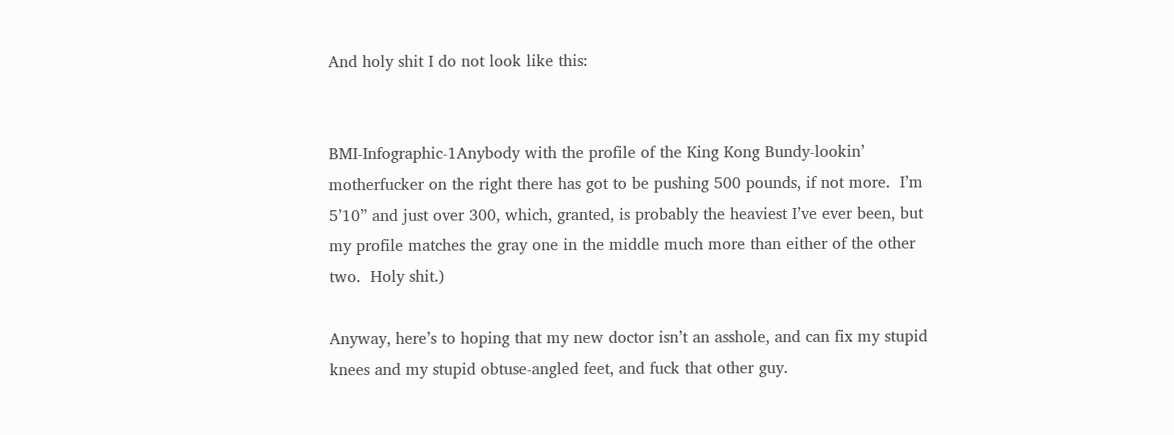And holy shit I do not look like this:


BMI-Infographic-1Anybody with the profile of the King Kong Bundy-lookin’ motherfucker on the right there has got to be pushing 500 pounds, if not more.  I’m 5’10” and just over 300, which, granted, is probably the heaviest I’ve ever been, but my profile matches the gray one in the middle much more than either of the other two.  Holy shit.)

Anyway, here’s to hoping that my new doctor isn’t an asshole, and can fix my stupid knees and my stupid obtuse-angled feet, and fuck that other guy.